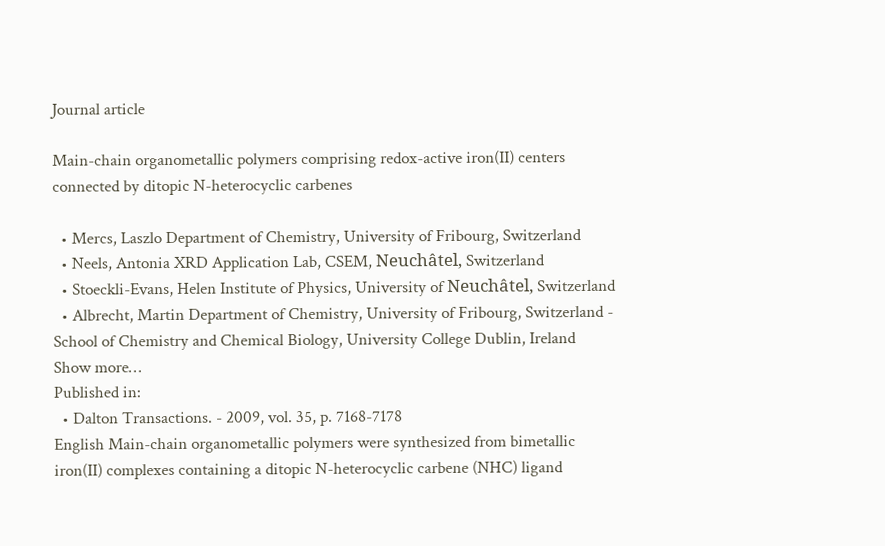Journal article

Main-chain organometallic polymers comprising redox-active iron(II) centers connected by ditopic N-heterocyclic carbenes

  • Mercs, Laszlo Department of Chemistry, University of Fribourg, Switzerland
  • Neels, Antonia XRD Application Lab, CSEM, Neuchâtel, Switzerland
  • Stoeckli-Evans, Helen Institute of Physics, University of Neuchâtel, Switzerland
  • Albrecht, Martin Department of Chemistry, University of Fribourg, Switzerland - School of Chemistry and Chemical Biology, University College Dublin, Ireland
Show more…
Published in:
  • Dalton Transactions. - 2009, vol. 35, p. 7168-7178
English Main-chain organometallic polymers were synthesized from bimetallic iron(II) complexes containing a ditopic N-heterocyclic carbene (NHC) ligand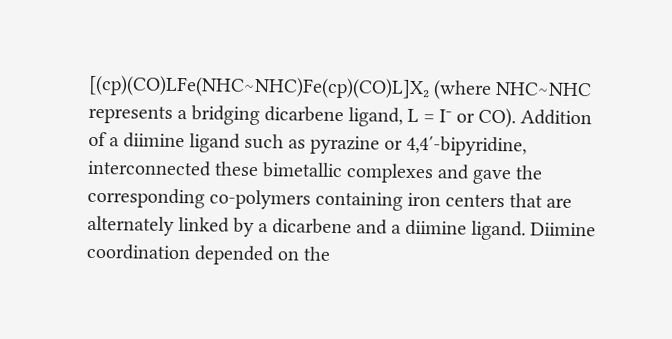[(cp)(CO)LFe(NHC∼NHC)Fe(cp)(CO)L]X₂ (where NHC∼NHC represents a bridging dicarbene ligand, L = I⁻ or CO). Addition of a diimine ligand such as pyrazine or 4,4′-bipyridine, interconnected these bimetallic complexes and gave the corresponding co-polymers containing iron centers that are alternately linked by a dicarbene and a diimine ligand. Diimine coordination depended on the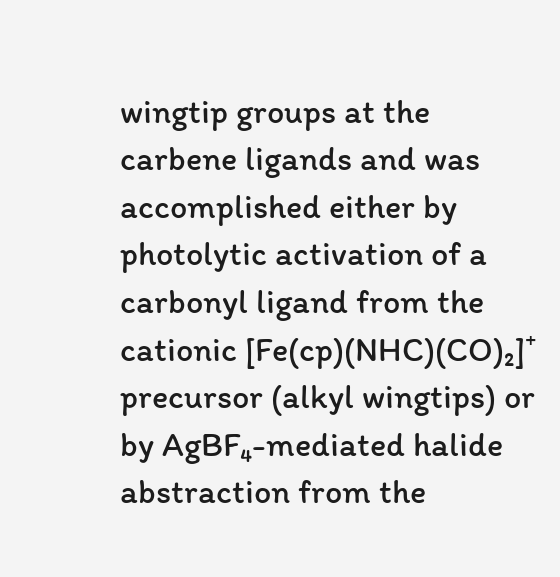wingtip groups at the carbene ligands and was accomplished either by photolytic activation of a carbonyl ligand from the cationic [Fe(cp)(NHC)(CO)₂]⁺ precursor (alkyl wingtips) or by AgBF₄-mediated halide abstraction from the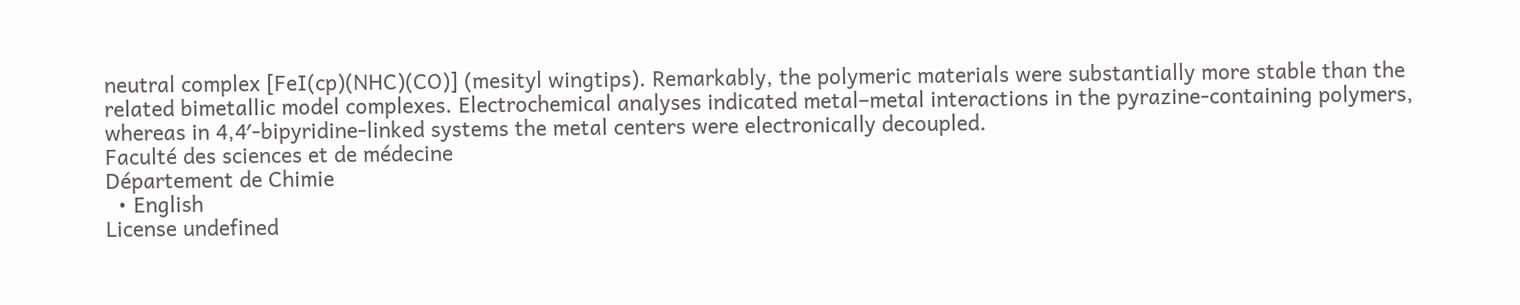neutral complex [FeI(cp)(NHC)(CO)] (mesityl wingtips). Remarkably, the polymeric materials were substantially more stable than the related bimetallic model complexes. Electrochemical analyses indicated metal–metal interactions in the pyrazine-containing polymers, whereas in 4,4′-bipyridine-linked systems the metal centers were electronically decoupled.
Faculté des sciences et de médecine
Département de Chimie
  • English
License undefined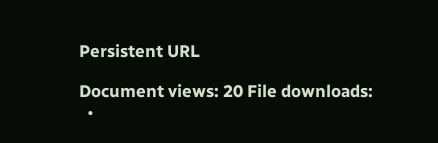Persistent URL

Document views: 20 File downloads:
  •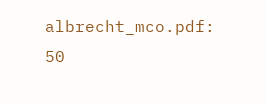albrecht_mco.pdf: 50